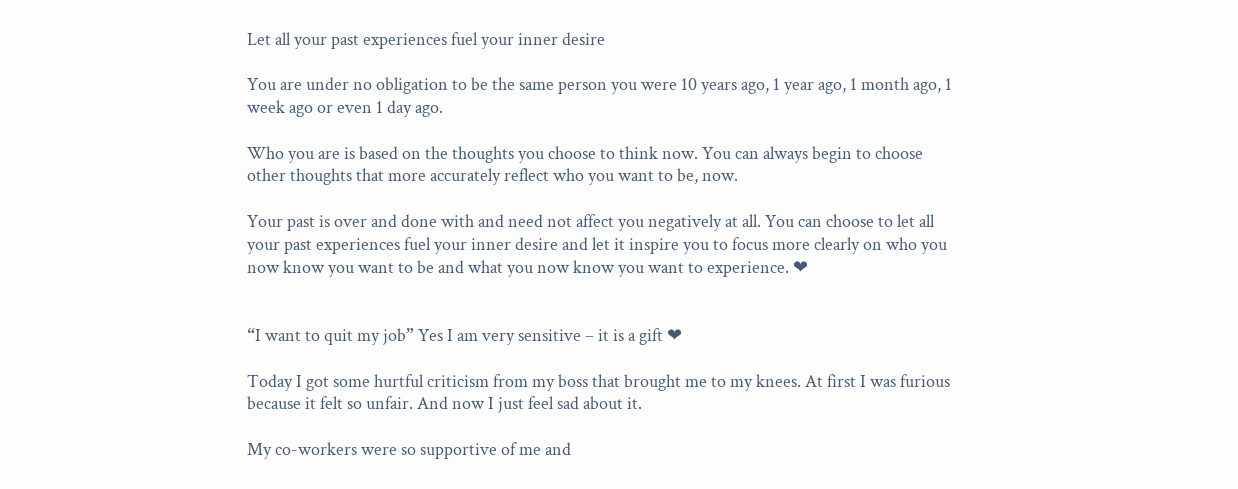Let all your past experiences fuel your inner desire

You are under no obligation to be the same person you were 10 years ago, 1 year ago, 1 month ago, 1 week ago or even 1 day ago.

Who you are is based on the thoughts you choose to think now. You can always begin to choose other thoughts that more accurately reflect who you want to be, now.

Your past is over and done with and need not affect you negatively at all. You can choose to let all your past experiences fuel your inner desire and let it inspire you to focus more clearly on who you now know you want to be and what you now know you want to experience. ❤


“I want to quit my job” Yes I am very sensitive – it is a gift ❤

Today I got some hurtful criticism from my boss that brought me to my knees. At first I was furious because it felt so unfair. And now I just feel sad about it.

My co-workers were so supportive of me and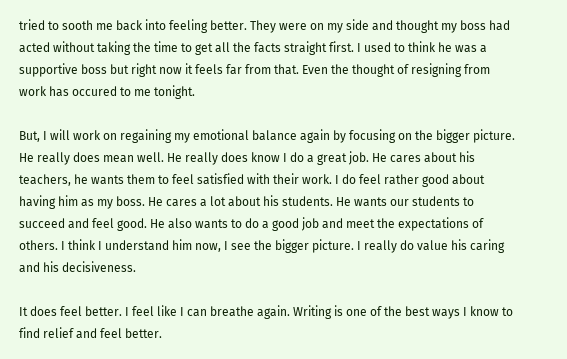tried to sooth me back into feeling better. They were on my side and thought my boss had acted without taking the time to get all the facts straight first. I used to think he was a supportive boss but right now it feels far from that. Even the thought of resigning from work has occured to me tonight.

But, I will work on regaining my emotional balance again by focusing on the bigger picture. He really does mean well. He really does know I do a great job. He cares about his teachers, he wants them to feel satisfied with their work. I do feel rather good about having him as my boss. He cares a lot about his students. He wants our students to succeed and feel good. He also wants to do a good job and meet the expectations of others. I think I understand him now, I see the bigger picture. I really do value his caring and his decisiveness.

It does feel better. I feel like I can breathe again. Writing is one of the best ways I know to find relief and feel better.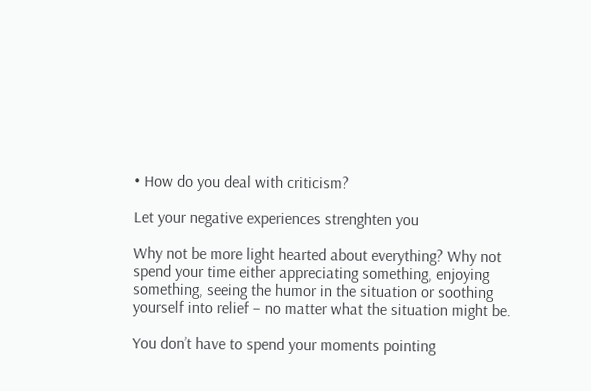• How do you deal with criticism?

Let your negative experiences strenghten you

Why not be more light hearted about everything? Why not spend your time either appreciating something, enjoying something, seeing the humor in the situation or soothing yourself into relief – no matter what the situation might be.

You don’t have to spend your moments pointing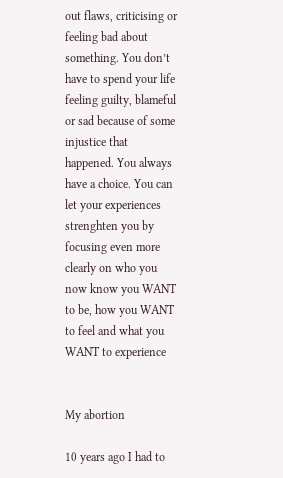out flaws, criticising or feeling bad about something. You don’t have to spend your life feeling guilty, blameful or sad because of some injustice that happened. You always have a choice. You can let your experiences strenghten you by focusing even more clearly on who you now know you WANT to be, how you WANT to feel and what you WANT to experience


My abortion

10 years ago I had to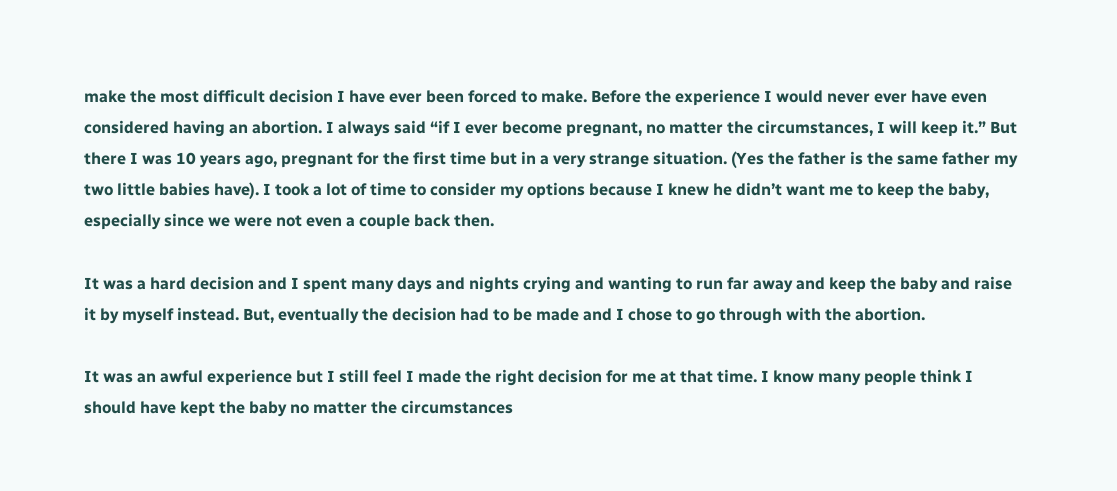make the most difficult decision I have ever been forced to make. Before the experience I would never ever have even considered having an abortion. I always said “if I ever become pregnant, no matter the circumstances, I will keep it.” But there I was 10 years ago, pregnant for the first time but in a very strange situation. (Yes the father is the same father my two little babies have). I took a lot of time to consider my options because I knew he didn’t want me to keep the baby, especially since we were not even a couple back then.

It was a hard decision and I spent many days and nights crying and wanting to run far away and keep the baby and raise it by myself instead. But, eventually the decision had to be made and I chose to go through with the abortion.

It was an awful experience but I still feel I made the right decision for me at that time. I know many people think I should have kept the baby no matter the circumstances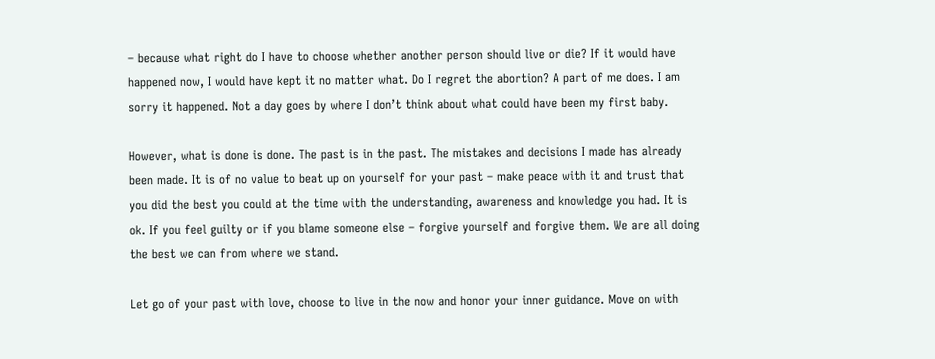– because what right do I have to choose whether another person should live or die? If it would have happened now, I would have kept it no matter what. Do I regret the abortion? A part of me does. I am sorry it happened. Not a day goes by where I don’t think about what could have been my first baby.

However, what is done is done. The past is in the past. The mistakes and decisions I made has already been made. It is of no value to beat up on yourself for your past – make peace with it and trust that you did the best you could at the time with the understanding, awareness and knowledge you had. It is ok. If you feel guilty or if you blame someone else – forgive yourself and forgive them. We are all doing the best we can from where we stand.

Let go of your past with love, choose to live in the now and honor your inner guidance. Move on with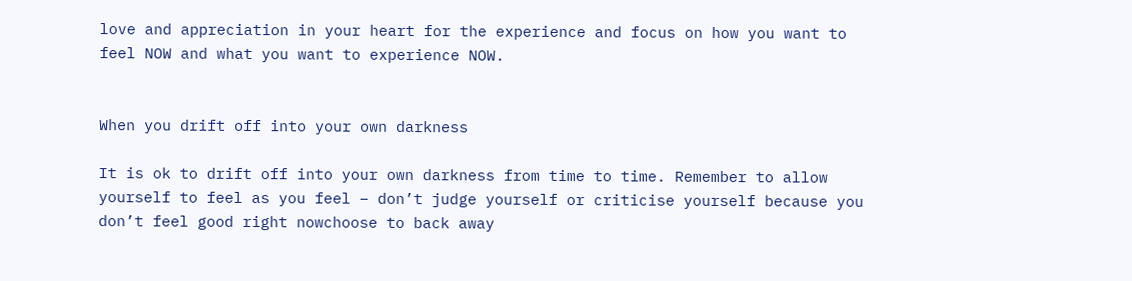love and appreciation in your heart for the experience and focus on how you want to feel NOW and what you want to experience NOW.


When you drift off into your own darkness

It is ok to drift off into your own darkness from time to time. Remember to allow yourself to feel as you feel – don’t judge yourself or criticise yourself because you don’t feel good right nowchoose to back away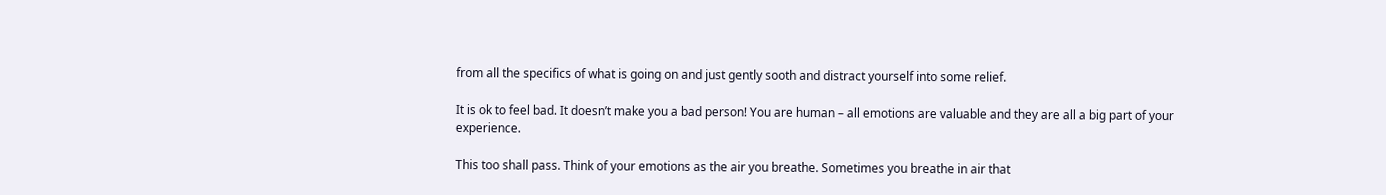from all the specifics of what is going on and just gently sooth and distract yourself into some relief.

It is ok to feel bad. It doesn’t make you a bad person! You are human – all emotions are valuable and they are all a big part of your experience.

This too shall pass. Think of your emotions as the air you breathe. Sometimes you breathe in air that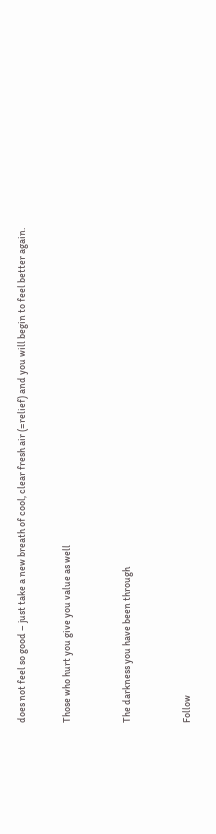does not feel so good – just take a new breath of cool, clear fresh air (=relief) and you will begin to feel better again.


Those who hurt you give you value as well



The darkness you have been through



Follow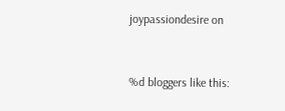joypassiondesire on


%d bloggers like this: